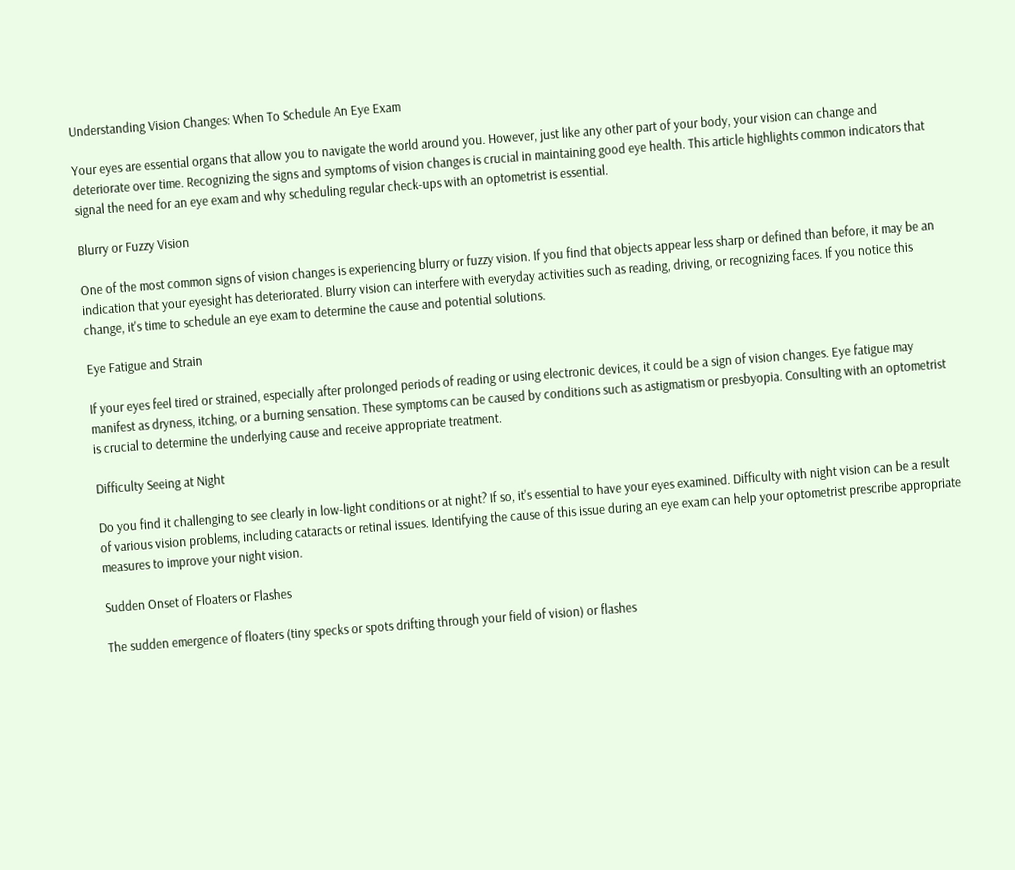Understanding Vision Changes: When To Schedule An Eye Exam

Your eyes are essential organs that allow you to navigate the world around you. However, just like any other part of your body, your vision can change and deteriorate over time. Recognizing the signs and symptoms of vision changes is crucial in maintaining good eye health. This article highlights common indicators that signal the need for an eye exam and why scheduling regular check-ups with an optometrist is essential.

Blurry or Fuzzy Vision

One of the most common signs of vision changes is experiencing blurry or fuzzy vision. If you find that objects appear less sharp or defined than before, it may be an indication that your eyesight has deteriorated. Blurry vision can interfere with everyday activities such as reading, driving, or recognizing faces. If you notice this change, it's time to schedule an eye exam to determine the cause and potential solutions.

Eye Fatigue and Strain

If your eyes feel tired or strained, especially after prolonged periods of reading or using electronic devices, it could be a sign of vision changes. Eye fatigue may manifest as dryness, itching, or a burning sensation. These symptoms can be caused by conditions such as astigmatism or presbyopia. Consulting with an optometrist is crucial to determine the underlying cause and receive appropriate treatment.

Difficulty Seeing at Night

Do you find it challenging to see clearly in low-light conditions or at night? If so, it's essential to have your eyes examined. Difficulty with night vision can be a result of various vision problems, including cataracts or retinal issues. Identifying the cause of this issue during an eye exam can help your optometrist prescribe appropriate measures to improve your night vision.

Sudden Onset of Floaters or Flashes

The sudden emergence of floaters (tiny specks or spots drifting through your field of vision) or flashes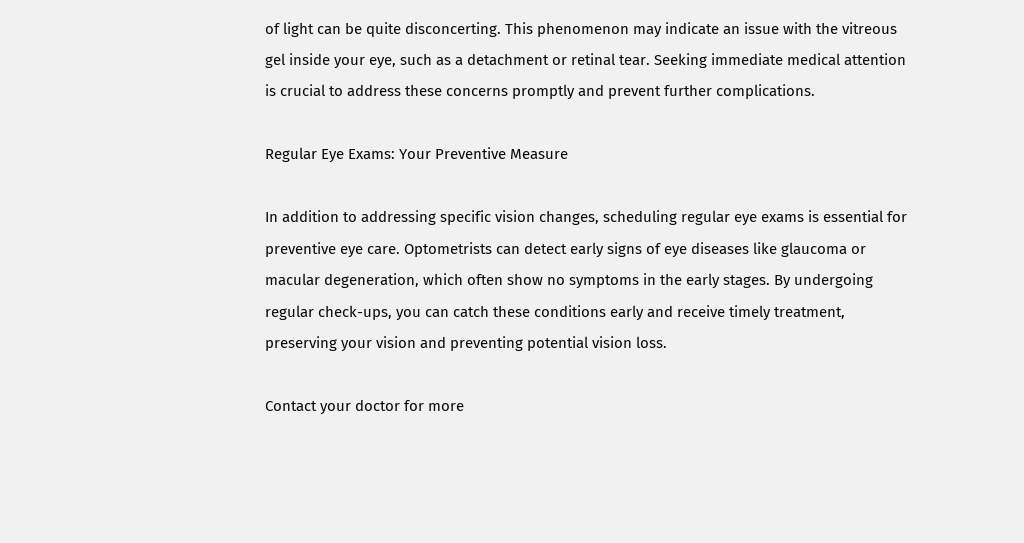of light can be quite disconcerting. This phenomenon may indicate an issue with the vitreous gel inside your eye, such as a detachment or retinal tear. Seeking immediate medical attention is crucial to address these concerns promptly and prevent further complications.

Regular Eye Exams: Your Preventive Measure

In addition to addressing specific vision changes, scheduling regular eye exams is essential for preventive eye care. Optometrists can detect early signs of eye diseases like glaucoma or macular degeneration, which often show no symptoms in the early stages. By undergoing regular check-ups, you can catch these conditions early and receive timely treatment, preserving your vision and preventing potential vision loss.

Contact your doctor for more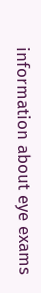information about eye exams